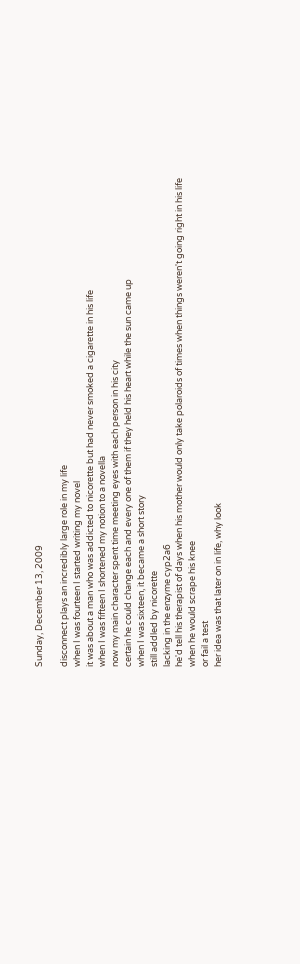Sunday, December 13, 2009

disconnect plays an incredibly large role in my life
when I was fourteen I started writing my novel
it was about a man who was addicted to nicorette but had never smoked a cigarette in his life
when I was fifteen I shortened my notion to a novella
now my main character spent time meeting eyes with each person in his city
certain he could change each and every one of them if they held his heart while the sun came up
when I was sixteen, it became a short story
still addled by nicorette
lacking in the enzyme cyp2a6
he'd tell his therapist of days when his mother would only take polaroids of times when things weren't going right in his life
when he would scrape his knee
or fail a test
her idea was that later on in life, why look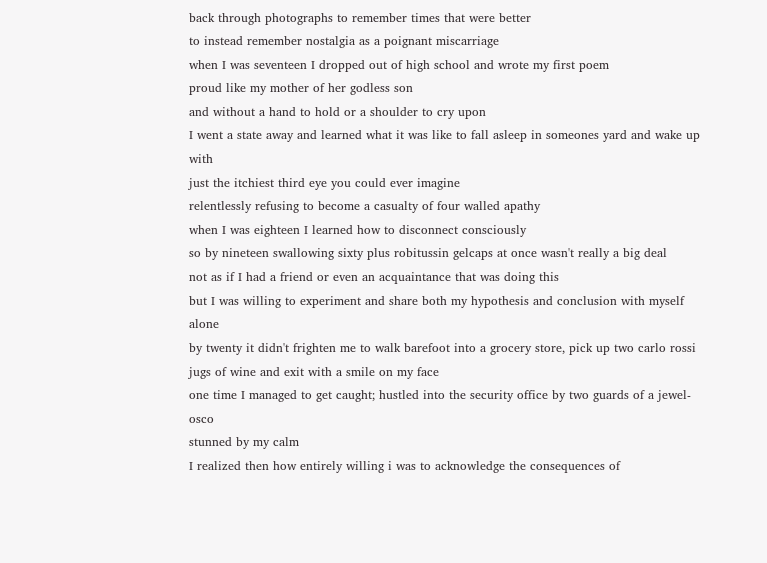back through photographs to remember times that were better
to instead remember nostalgia as a poignant miscarriage
when I was seventeen I dropped out of high school and wrote my first poem
proud like my mother of her godless son
and without a hand to hold or a shoulder to cry upon
I went a state away and learned what it was like to fall asleep in someones yard and wake up with
just the itchiest third eye you could ever imagine
relentlessly refusing to become a casualty of four walled apathy
when I was eighteen I learned how to disconnect consciously
so by nineteen swallowing sixty plus robitussin gelcaps at once wasn't really a big deal
not as if I had a friend or even an acquaintance that was doing this
but I was willing to experiment and share both my hypothesis and conclusion with myself alone
by twenty it didn't frighten me to walk barefoot into a grocery store, pick up two carlo rossi jugs of wine and exit with a smile on my face
one time I managed to get caught; hustled into the security office by two guards of a jewel-osco
stunned by my calm
I realized then how entirely willing i was to acknowledge the consequences of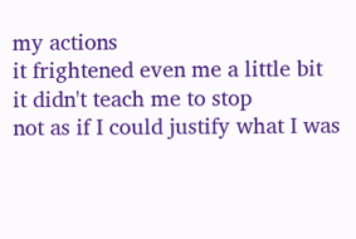my actions
it frightened even me a little bit
it didn't teach me to stop
not as if I could justify what I was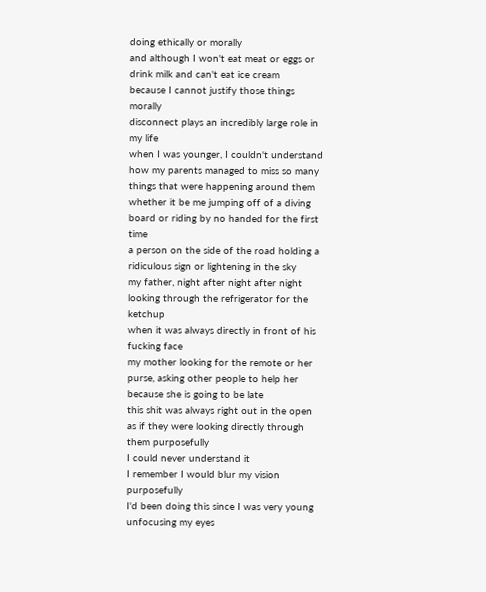doing ethically or morally
and although I won't eat meat or eggs or drink milk and can't eat ice cream
because I cannot justify those things morally
disconnect plays an incredibly large role in my life
when I was younger, I couldn't understand how my parents managed to miss so many things that were happening around them
whether it be me jumping off of a diving board or riding by no handed for the first time
a person on the side of the road holding a ridiculous sign or lightening in the sky
my father, night after night after night looking through the refrigerator for the ketchup
when it was always directly in front of his fucking face
my mother looking for the remote or her purse, asking other people to help her because she is going to be late
this shit was always right out in the open
as if they were looking directly through them purposefully
I could never understand it
I remember I would blur my vision purposefully
I'd been doing this since I was very young
unfocusing my eyes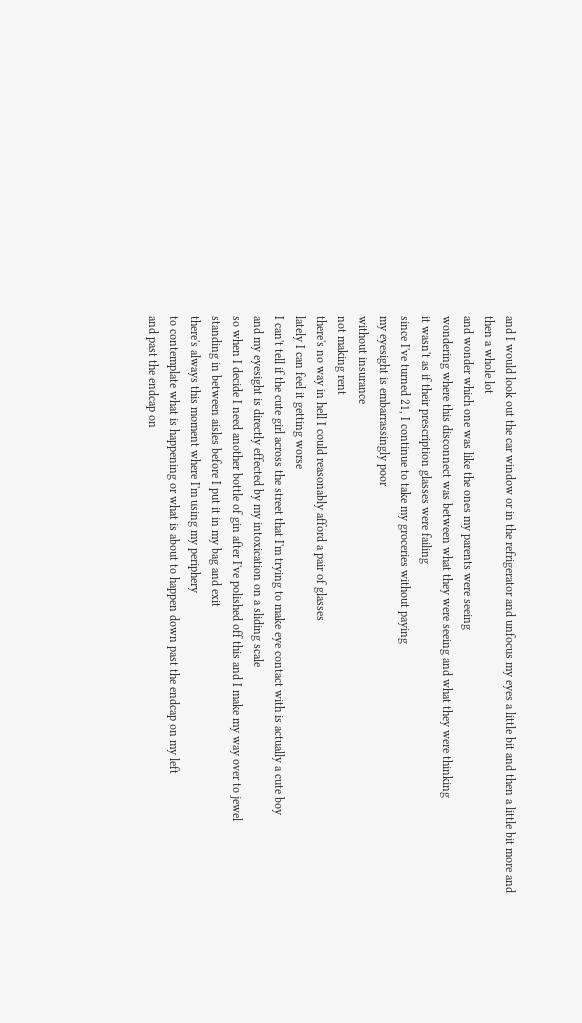and I would look out the car window or in the refrigerator and unfocus my eyes a little bit and then a little bit more and then a whole lot
and wonder which one was like the ones my parents were seeing
wondering where this disconnect was between what they were seeing and what they were thinking
it wasn't as if their prescription glasses were failing
since I've turned 21, I continue to take my groceries without paying
my eyesight is embarrassingly poor
without insurance
not making rent
there's no way in hell I could reasonably afford a pair of glasses
lately I can feel it getting worse
I can't tell if the cute girl across the street that I'm trying to make eye contact with is actually a cute boy
and my eyesight is directly effected by my intoxication on a sliding scale
so when I decide I need another bottle of gin after I've polished off this and I make my way over to jewel
standing in between aisles before I put it in my bag and exit
there's always this moment where I'm using my periphery
to contemplate what is happening or what is about to happen down past the endcap on my left
and past the endcap on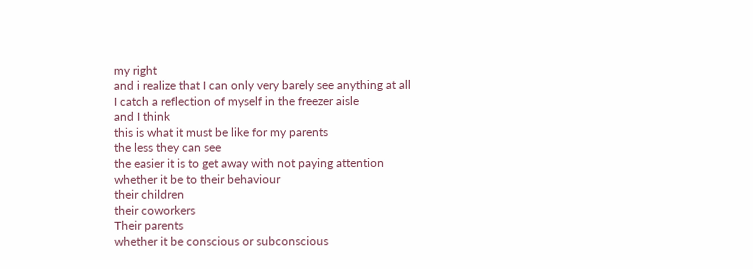my right
and i realize that I can only very barely see anything at all
I catch a reflection of myself in the freezer aisle
and I think
this is what it must be like for my parents
the less they can see
the easier it is to get away with not paying attention
whether it be to their behaviour
their children
their coworkers
Their parents
whether it be conscious or subconscious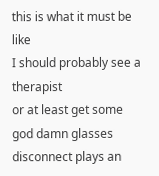this is what it must be like
I should probably see a therapist
or at least get some god damn glasses
disconnect plays an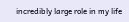incredibly large role in my life